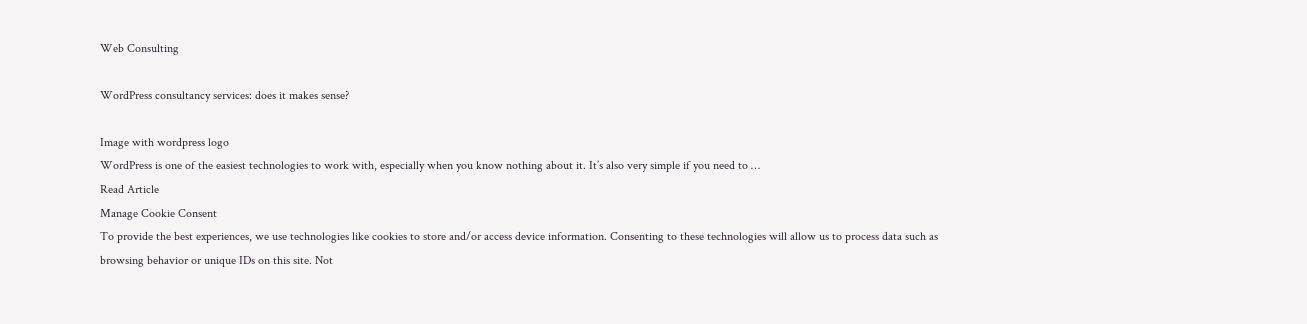Web Consulting

WordPress consultancy services: does it makes sense?

Image with wordpress logo
WordPress is one of the easiest technologies to work with, especially when you know nothing about it. It’s also very simple if you need to …
Read Article
Manage Cookie Consent
To provide the best experiences, we use technologies like cookies to store and/or access device information. Consenting to these technologies will allow us to process data such as browsing behavior or unique IDs on this site. Not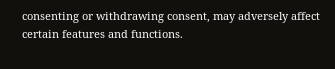consenting or withdrawing consent, may adversely affect certain features and functions.